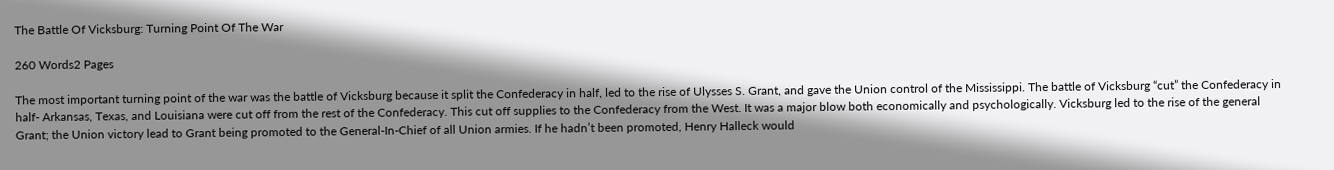The Battle Of Vicksburg: Turning Point Of The War

260 Words2 Pages

The most important turning point of the war was the battle of Vicksburg because it split the Confederacy in half, led to the rise of Ulysses S. Grant, and gave the Union control of the Mississippi. The battle of Vicksburg “cut” the Confederacy in half- Arkansas, Texas, and Louisiana were cut off from the rest of the Confederacy. This cut off supplies to the Confederacy from the West. It was a major blow both economically and psychologically. Vicksburg led to the rise of the general Grant; the Union victory lead to Grant being promoted to the General-In-Chief of all Union armies. If he hadn’t been promoted, Henry Halleck would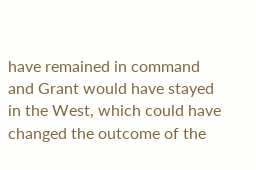have remained in command and Grant would have stayed in the West, which could have changed the outcome of the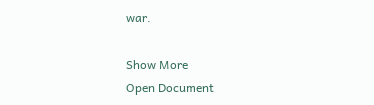war.

Show More
Open Document